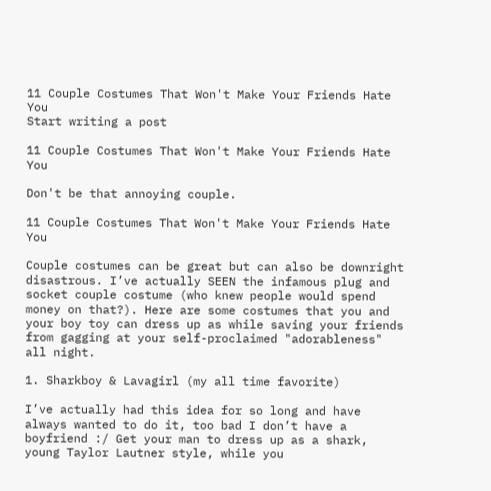11 Couple Costumes That Won't Make Your Friends Hate You
Start writing a post

11 Couple Costumes That Won't Make Your Friends Hate You

Don't be that annoying couple.

11 Couple Costumes That Won't Make Your Friends Hate You

Couple costumes can be great but can also be downright disastrous. I’ve actually SEEN the infamous plug and socket couple costume (who knew people would spend money on that?). Here are some costumes that you and your boy toy can dress up as while saving your friends from gagging at your self-proclaimed "adorableness" all night.

1. Sharkboy & Lavagirl (my all time favorite)

I’ve actually had this idea for so long and have always wanted to do it, too bad I don’t have a boyfriend :/ Get your man to dress up as a shark, young Taylor Lautner style, while you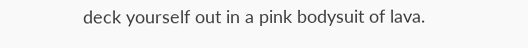deck yourself out in a pink bodysuit of lava.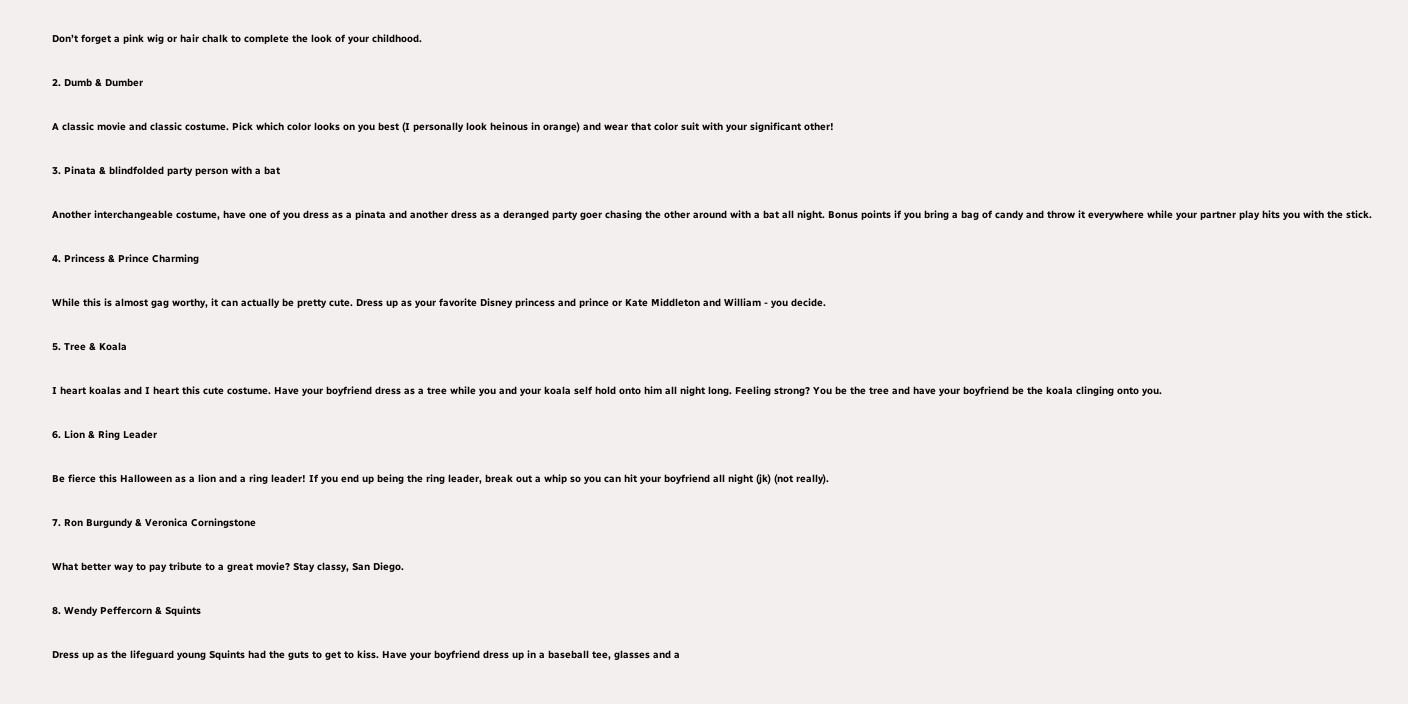Don’t forget a pink wig or hair chalk to complete the look of your childhood.

2. Dumb & Dumber

A classic movie and classic costume. Pick which color looks on you best (I personally look heinous in orange) and wear that color suit with your significant other!

3. Pinata & blindfolded party person with a bat

Another interchangeable costume, have one of you dress as a pinata and another dress as a deranged party goer chasing the other around with a bat all night. Bonus points if you bring a bag of candy and throw it everywhere while your partner play hits you with the stick.

4. Princess & Prince Charming

While this is almost gag worthy, it can actually be pretty cute. Dress up as your favorite Disney princess and prince or Kate Middleton and William - you decide.

5. Tree & Koala

I heart koalas and I heart this cute costume. Have your boyfriend dress as a tree while you and your koala self hold onto him all night long. Feeling strong? You be the tree and have your boyfriend be the koala clinging onto you.

6. Lion & Ring Leader

Be fierce this Halloween as a lion and a ring leader! If you end up being the ring leader, break out a whip so you can hit your boyfriend all night (jk) (not really).

7. Ron Burgundy & Veronica Corningstone

What better way to pay tribute to a great movie? Stay classy, San Diego.

8. Wendy Peffercorn & Squints

Dress up as the lifeguard young Squints had the guts to get to kiss. Have your boyfriend dress up in a baseball tee, glasses and a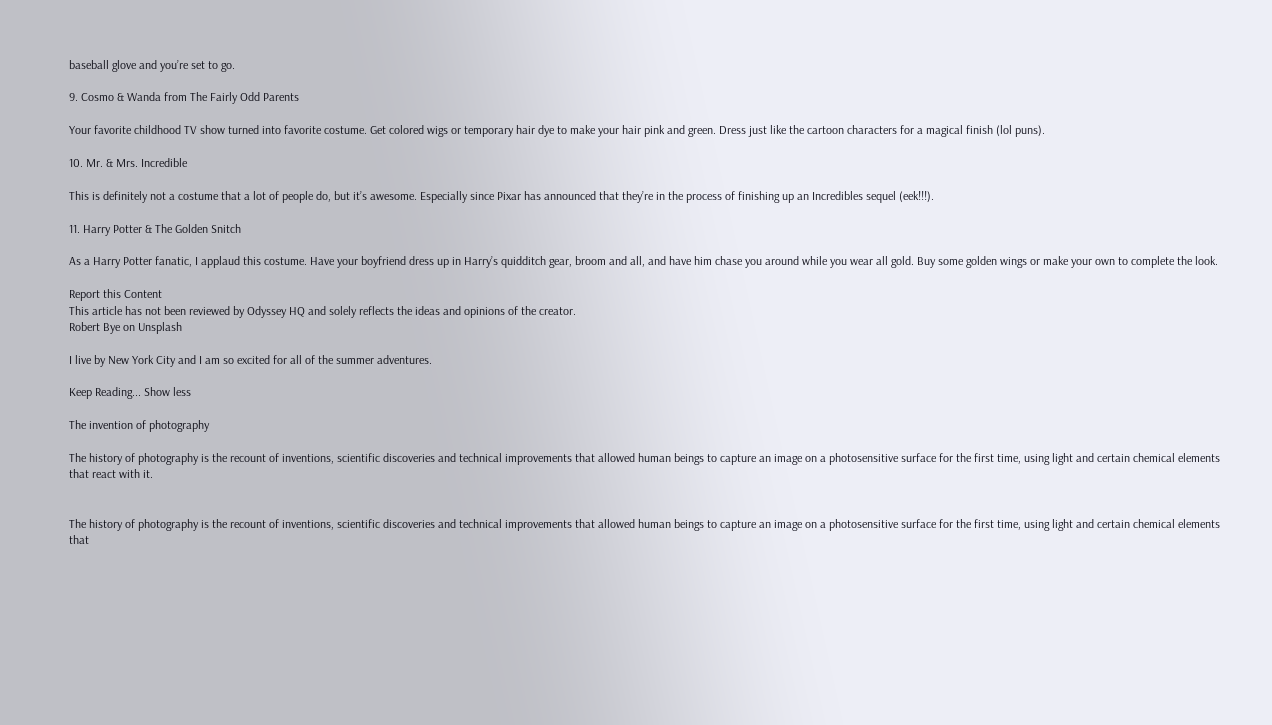baseball glove and you’re set to go.

9. Cosmo & Wanda from The Fairly Odd Parents

Your favorite childhood TV show turned into favorite costume. Get colored wigs or temporary hair dye to make your hair pink and green. Dress just like the cartoon characters for a magical finish (lol puns).

10. Mr. & Mrs. Incredible

This is definitely not a costume that a lot of people do, but it’s awesome. Especially since Pixar has announced that they’re in the process of finishing up an Incredibles sequel (eek!!!).

11. Harry Potter & The Golden Snitch

As a Harry Potter fanatic, I applaud this costume. Have your boyfriend dress up in Harry’s quidditch gear, broom and all, and have him chase you around while you wear all gold. Buy some golden wings or make your own to complete the look.

Report this Content
This article has not been reviewed by Odyssey HQ and solely reflects the ideas and opinions of the creator.
Robert Bye on Unsplash

I live by New York City and I am so excited for all of the summer adventures.

Keep Reading... Show less

The invention of photography

The history of photography is the recount of inventions, scientific discoveries and technical improvements that allowed human beings to capture an image on a photosensitive surface for the first time, using light and certain chemical elements that react with it.


The history of photography is the recount of inventions, scientific discoveries and technical improvements that allowed human beings to capture an image on a photosensitive surface for the first time, using light and certain chemical elements that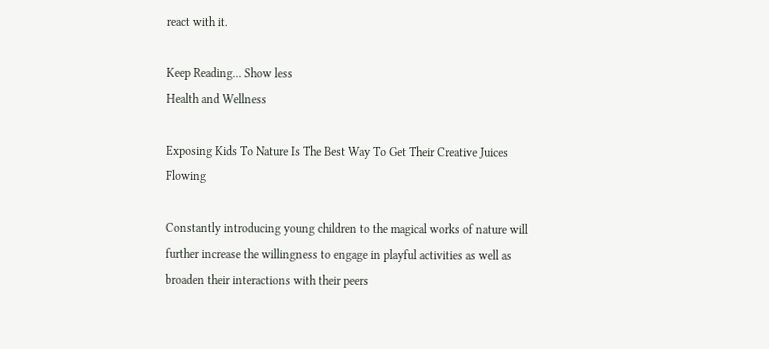react with it.

Keep Reading... Show less
Health and Wellness

Exposing Kids To Nature Is The Best Way To Get Their Creative Juices Flowing

Constantly introducing young children to the magical works of nature will further increase the willingness to engage in playful activities as well as broaden their interactions with their peers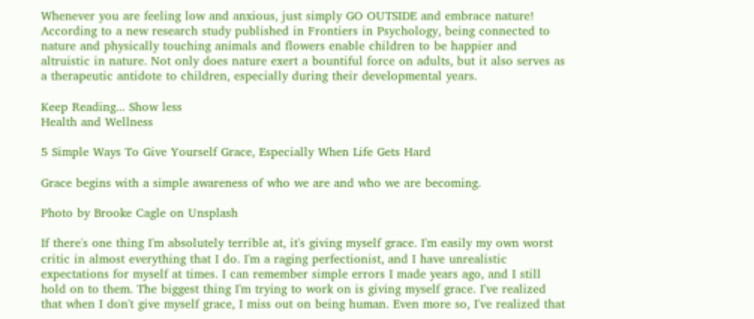Whenever you are feeling low and anxious, just simply GO OUTSIDE and embrace nature! According to a new research study published in Frontiers in Psychology, being connected to nature and physically touching animals and flowers enable children to be happier and altruistic in nature. Not only does nature exert a bountiful force on adults, but it also serves as a therapeutic antidote to children, especially during their developmental years.

Keep Reading... Show less
Health and Wellness

5 Simple Ways To Give Yourself Grace, Especially When Life Gets Hard

Grace begins with a simple awareness of who we are and who we are becoming.

Photo by Brooke Cagle on Unsplash

If there's one thing I'm absolutely terrible at, it's giving myself grace. I'm easily my own worst critic in almost everything that I do. I'm a raging perfectionist, and I have unrealistic expectations for myself at times. I can remember simple errors I made years ago, and I still hold on to them. The biggest thing I'm trying to work on is giving myself grace. I've realized that when I don't give myself grace, I miss out on being human. Even more so, I've realized that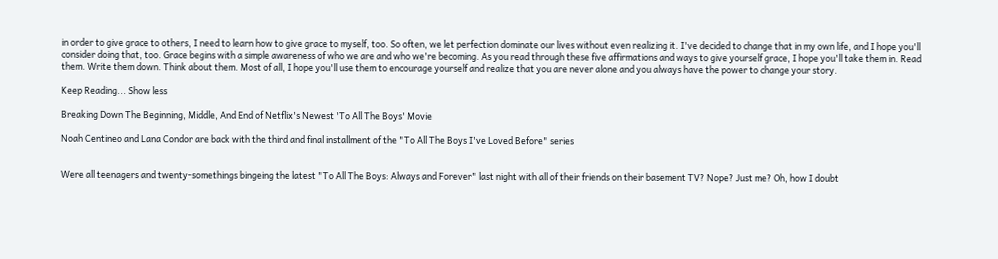in order to give grace to others, I need to learn how to give grace to myself, too. So often, we let perfection dominate our lives without even realizing it. I've decided to change that in my own life, and I hope you'll consider doing that, too. Grace begins with a simple awareness of who we are and who we're becoming. As you read through these five affirmations and ways to give yourself grace, I hope you'll take them in. Read them. Write them down. Think about them. Most of all, I hope you'll use them to encourage yourself and realize that you are never alone and you always have the power to change your story.

Keep Reading... Show less

Breaking Down The Beginning, Middle, And End of Netflix's Newest 'To All The Boys' Movie

Noah Centineo and Lana Condor are back with the third and final installment of the "To All The Boys I've Loved Before" series


Were all teenagers and twenty-somethings bingeing the latest "To All The Boys: Always and Forever" last night with all of their friends on their basement TV? Nope? Just me? Oh, how I doubt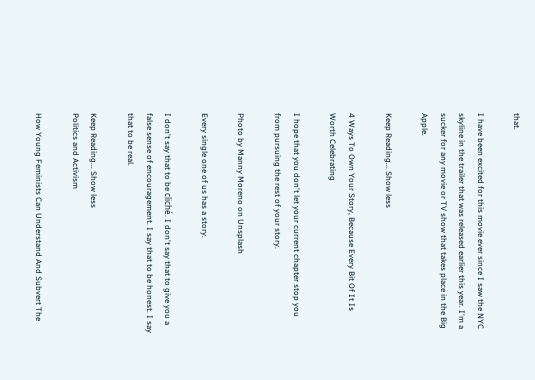that.

I have been excited for this movie ever since I saw the NYC skyline in the trailer that was released earlier this year. I'm a sucker for any movie or TV show that takes place in the Big Apple.

Keep Reading... Show less

4 Ways To Own Your Story, Because Every Bit Of It Is Worth Celebrating

I hope that you don't let your current chapter stop you from pursuing the rest of your story.

Photo by Manny Moreno on Unsplash

Every single one of us has a story.

I don't say that to be cliché. I don't say that to give you a false sense of encouragement. I say that to be honest. I say that to be real.

Keep Reading... Show less
Politics and Activism

How Young Feminists Can Understand And Subvert The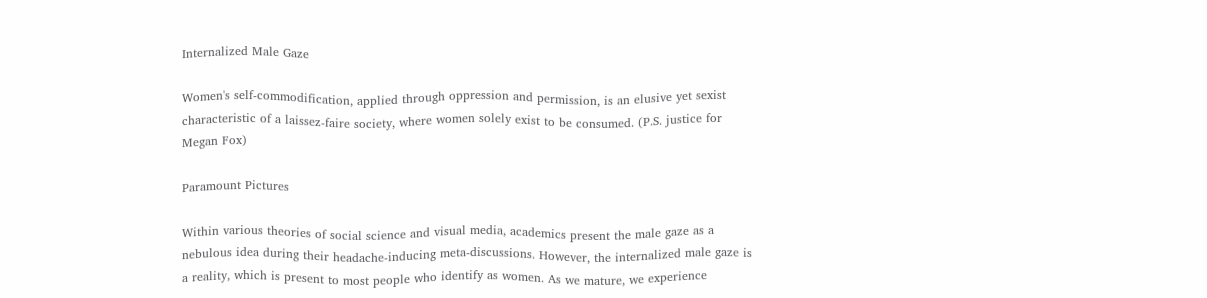Internalized Male Gaze

Women's self-commodification, applied through oppression and permission, is an elusive yet sexist characteristic of a laissez-faire society, where women solely exist to be consumed. (P.S. justice for Megan Fox)

Paramount Pictures

Within various theories of social science and visual media, academics present the male gaze as a nebulous idea during their headache-inducing meta-discussions. However, the internalized male gaze is a reality, which is present to most people who identify as women. As we mature, we experience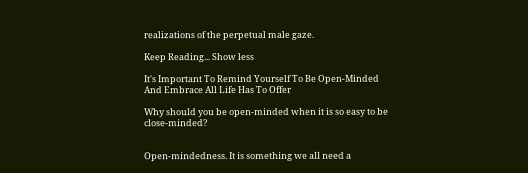realizations of the perpetual male gaze.

Keep Reading... Show less

It's Important To Remind Yourself To Be Open-Minded And Embrace All Life Has To Offer

Why should you be open-minded when it is so easy to be close-minded?


Open-mindedness. It is something we all need a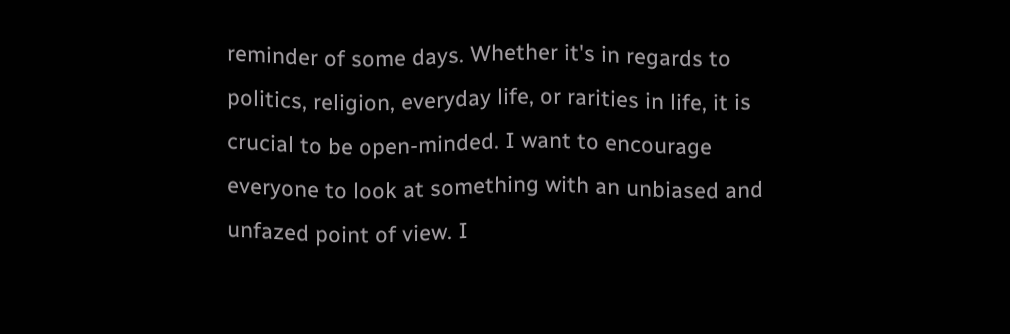reminder of some days. Whether it's in regards to politics, religion, everyday life, or rarities in life, it is crucial to be open-minded. I want to encourage everyone to look at something with an unbiased and unfazed point of view. I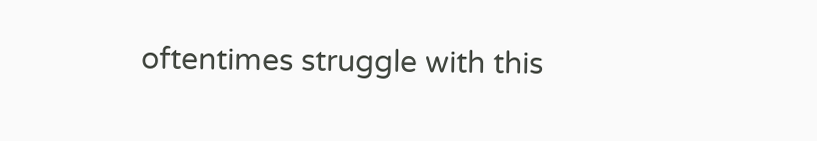oftentimes struggle with this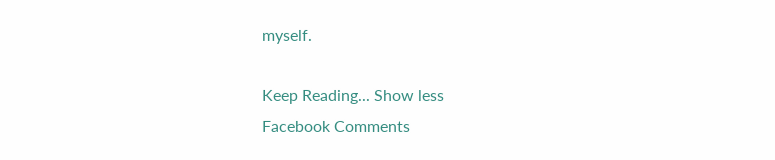myself.

Keep Reading... Show less
Facebook Comments